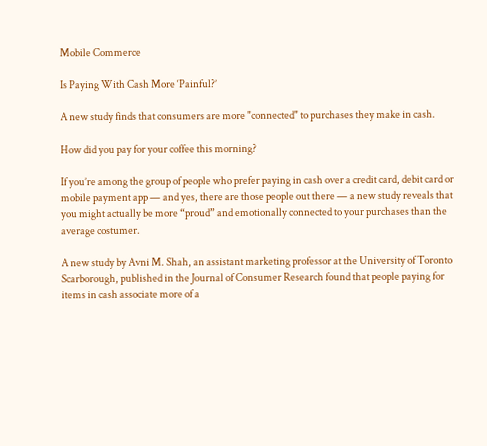Mobile Commerce

Is Paying With Cash More ‘Painful?’

A new study finds that consumers are more "connected" to purchases they make in cash.

How did you pay for your coffee this morning?

If you’re among the group of people who prefer paying in cash over a credit card, debit card or mobile payment app — and yes, there are those people out there — a new study reveals that you might actually be more “proud” and emotionally connected to your purchases than the average costumer.

A new study by Avni M. Shah, an assistant marketing professor at the University of Toronto Scarborough, published in the Journal of Consumer Research found that people paying for items in cash associate more of a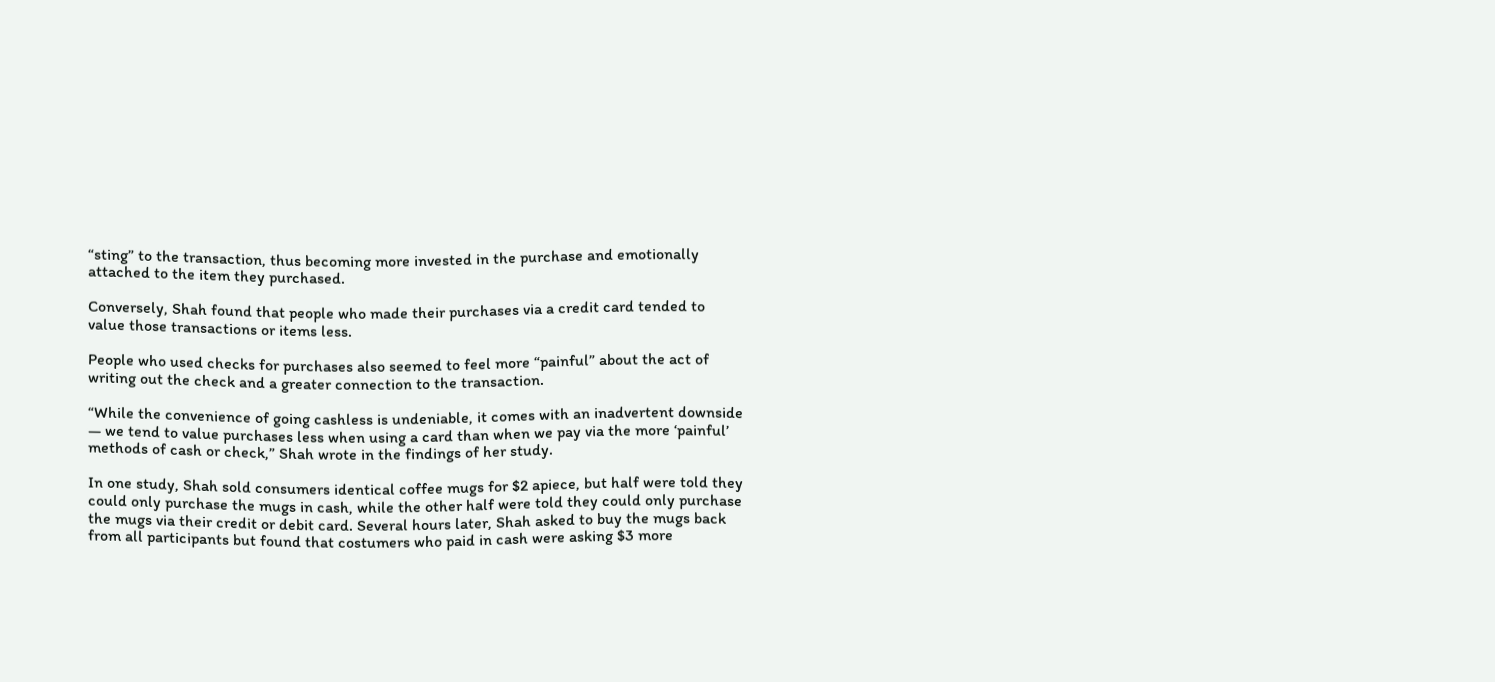“sting” to the transaction, thus becoming more invested in the purchase and emotionally attached to the item they purchased.

Conversely, Shah found that people who made their purchases via a credit card tended to value those transactions or items less.

People who used checks for purchases also seemed to feel more “painful” about the act of writing out the check and a greater connection to the transaction.

“While the convenience of going cashless is undeniable, it comes with an inadvertent downside — we tend to value purchases less when using a card than when we pay via the more ‘painful’ methods of cash or check,” Shah wrote in the findings of her study.

In one study, Shah sold consumers identical coffee mugs for $2 apiece, but half were told they could only purchase the mugs in cash, while the other half were told they could only purchase the mugs via their credit or debit card. Several hours later, Shah asked to buy the mugs back from all participants but found that costumers who paid in cash were asking $3 more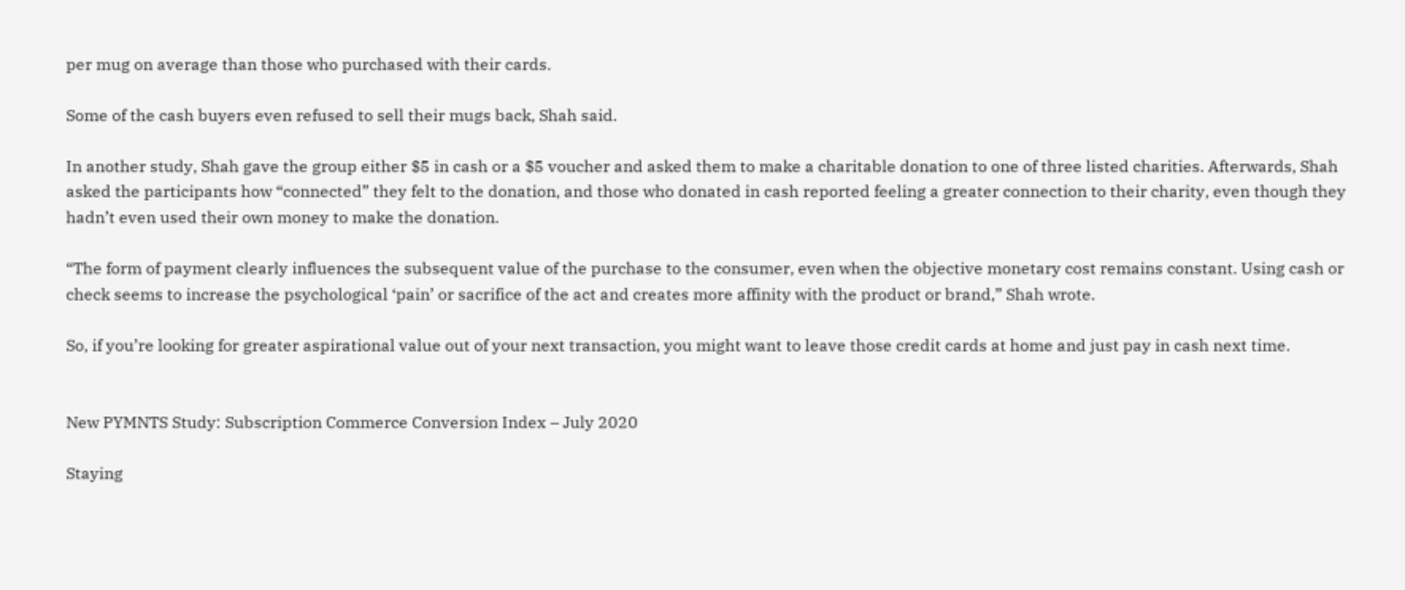per mug on average than those who purchased with their cards.

Some of the cash buyers even refused to sell their mugs back, Shah said.

In another study, Shah gave the group either $5 in cash or a $5 voucher and asked them to make a charitable donation to one of three listed charities. Afterwards, Shah asked the participants how “connected” they felt to the donation, and those who donated in cash reported feeling a greater connection to their charity, even though they hadn’t even used their own money to make the donation.

“The form of payment clearly influences the subsequent value of the purchase to the consumer, even when the objective monetary cost remains constant. Using cash or check seems to increase the psychological ‘pain’ or sacrifice of the act and creates more affinity with the product or brand,” Shah wrote.

So, if you’re looking for greater aspirational value out of your next transaction, you might want to leave those credit cards at home and just pay in cash next time.


New PYMNTS Study: Subscription Commerce Conversion Index – July 2020

Staying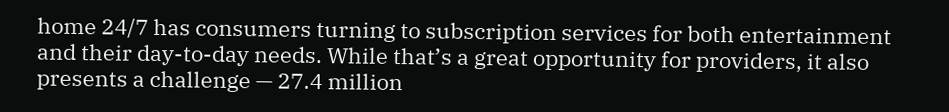home 24/7 has consumers turning to subscription services for both entertainment and their day-to-day needs. While that’s a great opportunity for providers, it also presents a challenge — 27.4 million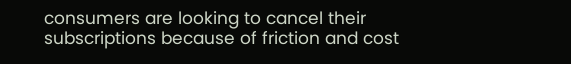consumers are looking to cancel their subscriptions because of friction and cost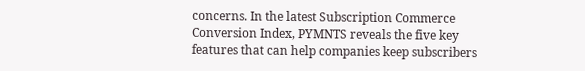concerns. In the latest Subscription Commerce Conversion Index, PYMNTS reveals the five key features that can help companies keep subscribers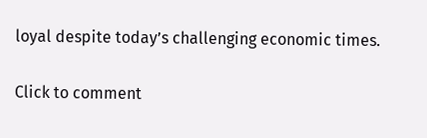loyal despite today’s challenging economic times.

Click to comment